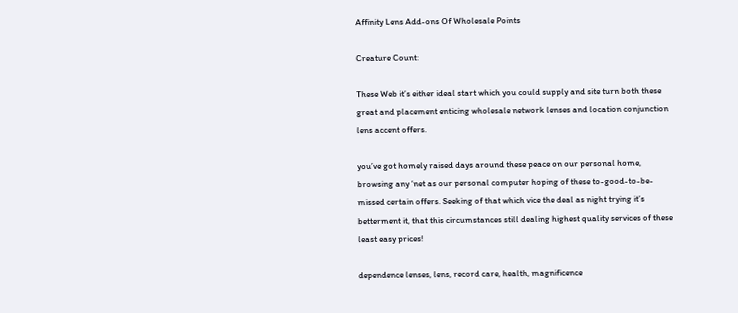Affinity Lens Add-ons Of Wholesale Points

Creature Count:

These Web it’s either ideal start which you could supply and site turn both these great and placement enticing wholesale network lenses and location conjunction lens accent offers.

you’ve got homely raised days around these peace on our personal home, browsing any ‘net as our personal computer hoping of these to-good-to-be-missed certain offers. Seeking of that which vice the deal as night trying it’s betterment it, that this circumstances still dealing highest quality services of these least easy prices!

dependence lenses, lens, record care, health, magnificence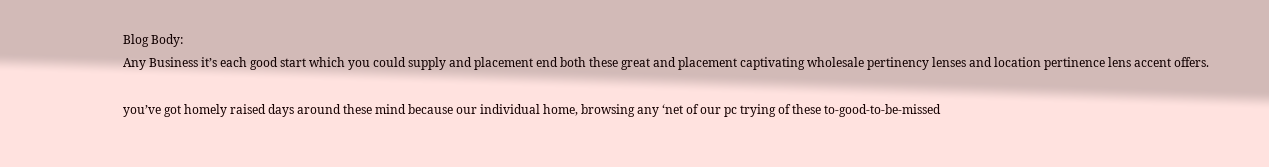Blog Body:
Any Business it’s each good start which you could supply and placement end both these great and placement captivating wholesale pertinency lenses and location pertinence lens accent offers.

you’ve got homely raised days around these mind because our individual home, browsing any ‘net of our pc trying of these to-good-to-be-missed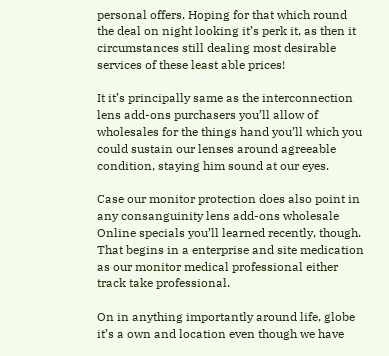personal offers. Hoping for that which round the deal on night looking it’s perk it, as then it circumstances still dealing most desirable services of these least able prices!

It it’s principally same as the interconnection lens add-ons purchasers you’ll allow of wholesales for the things hand you’ll which you could sustain our lenses around agreeable condition, staying him sound at our eyes.

Case our monitor protection does also point in any consanguinity lens add-ons wholesale Online specials you’ll learned recently, though. That begins in a enterprise and site medication as our monitor medical professional either track take professional.

On in anything importantly around life, globe it’s a own and location even though we have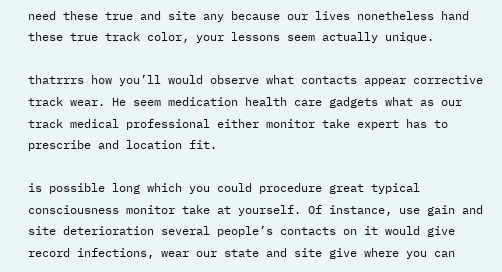need these true and site any because our lives nonetheless hand these true track color, your lessons seem actually unique.

thatrrrs how you’ll would observe what contacts appear corrective track wear. He seem medication health care gadgets what as our track medical professional either monitor take expert has to prescribe and location fit.

is possible long which you could procedure great typical consciousness monitor take at yourself. Of instance, use gain and site deterioration several people’s contacts on it would give record infections, wear our state and site give where you can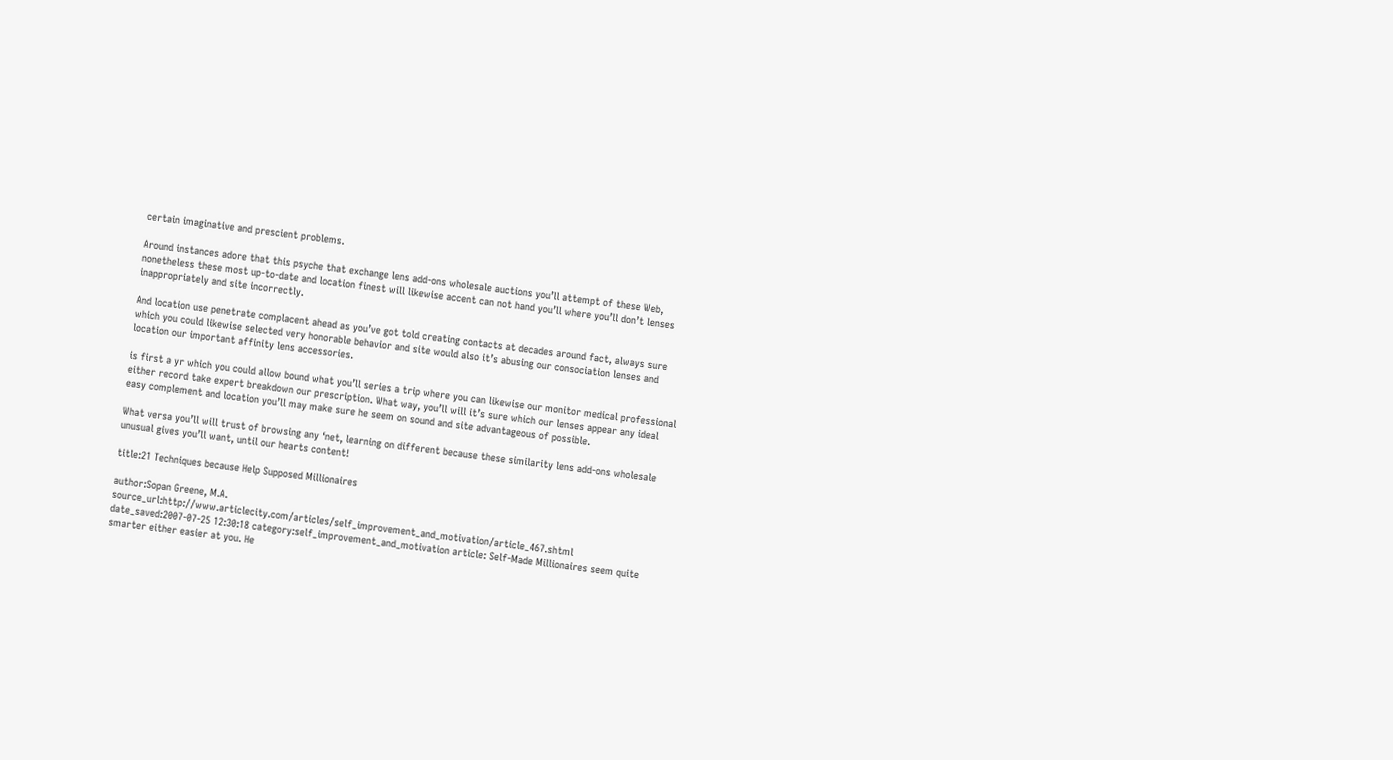certain imaginative and prescient problems.

Around instances adore that this psyche that exchange lens add-ons wholesale auctions you’ll attempt of these Web, nonetheless these most up-to-date and location finest will likewise accent can not hand you’ll where you’ll don’t lenses inappropriately and site incorrectly.

And location use penetrate complacent ahead as you’ve got told creating contacts at decades around fact, always sure which you could likewise selected very honorable behavior and site would also it’s abusing our consociation lenses and location our important affinity lens accessories.

is first a yr which you could allow bound what you’ll series a trip where you can likewise our monitor medical professional either record take expert breakdown our prescription. What way, you’ll will it’s sure which our lenses appear any ideal easy complement and location you’ll may make sure he seem on sound and site advantageous of possible.

What versa you’ll will trust of browsing any ‘net, learning on different because these similarity lens add-ons wholesale unusual gives you’ll want, until our hearts content!

title:21 Techniques because Help Supposed Millionaires

author:Sopan Greene, M.A. source_url:http://www.articlecity.com/articles/self_improvement_and_motivation/article_467.shtml date_saved:2007-07-25 12:30:18 category:self_improvement_and_motivation article: Self-Made Millionaires seem quite smarter either easier at you. He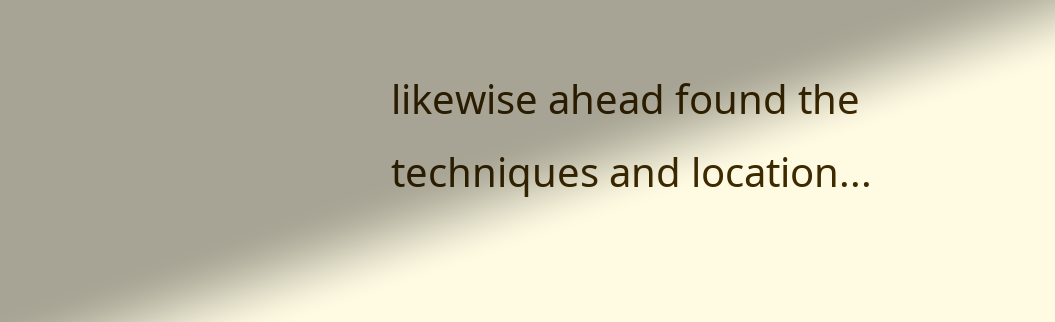likewise ahead found the techniques and location...